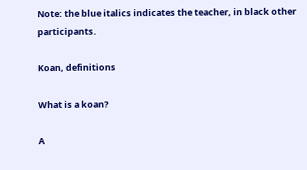Note: the blue italics indicates the teacher, in black other participants.

Koan, definitions

What is a koan?

A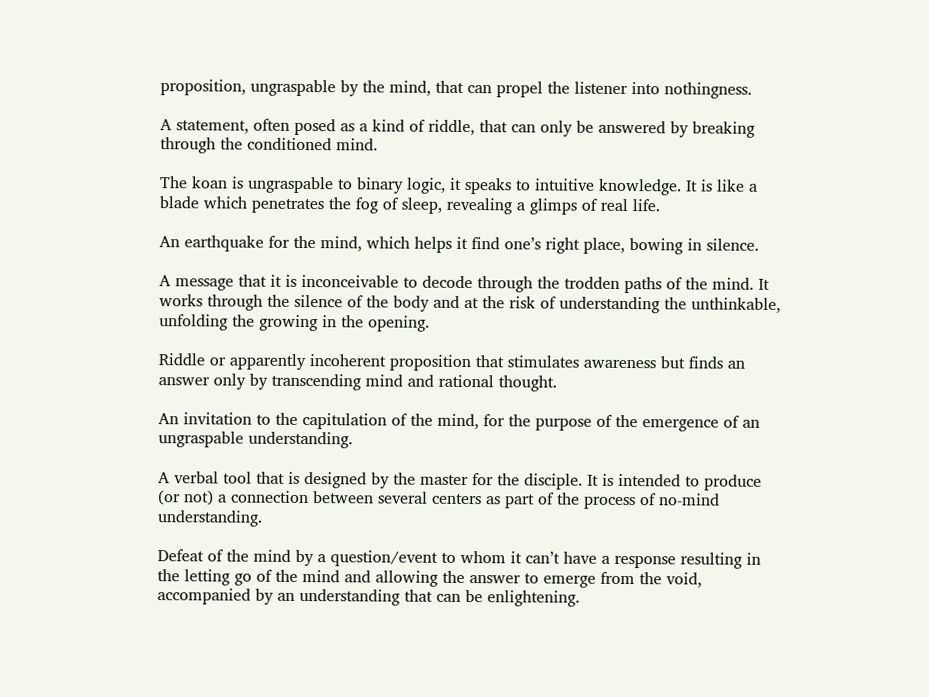proposition, ungraspable by the mind, that can propel the listener into nothingness.

A statement, often posed as a kind of riddle, that can only be answered by breaking through the conditioned mind.

The koan is ungraspable to binary logic, it speaks to intuitive knowledge. It is like a blade which penetrates the fog of sleep, revealing a glimps of real life.

An earthquake for the mind, which helps it find one’s right place, bowing in silence.

A message that it is inconceivable to decode through the trodden paths of the mind. It works through the silence of the body and at the risk of understanding the unthinkable, unfolding the growing in the opening.

Riddle or apparently incoherent proposition that stimulates awareness but finds an answer only by transcending mind and rational thought.

An invitation to the capitulation of the mind, for the purpose of the emergence of an ungraspable understanding.

A verbal tool that is designed by the master for the disciple. It is intended to produce (or not) a connection between several centers as part of the process of no-mind understanding.

Defeat of the mind by a question/event to whom it can’t have a response resulting in the letting go of the mind and allowing the answer to emerge from the void, accompanied by an understanding that can be enlightening.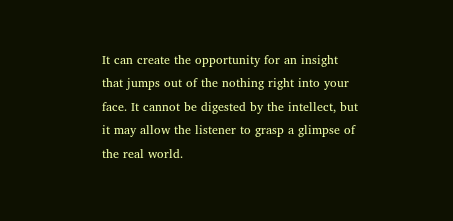It can create the opportunity for an insight that jumps out of the nothing right into your face. It cannot be digested by the intellect, but it may allow the listener to grasp a glimpse of the real world.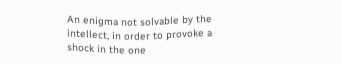An enigma not solvable by the intellect, in order to provoke a shock in the one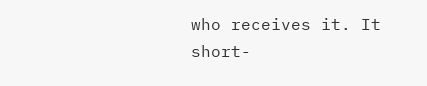who receives it. It short-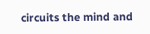circuits the mind and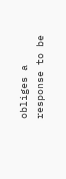obliges a response to be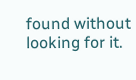found without looking for it.